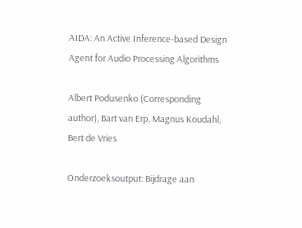AIDA: An Active Inference-based Design Agent for Audio Processing Algorithms

Albert Podusenko (Corresponding author), Bart van Erp, Magnus Koudahl, Bert de Vries

Onderzoeksoutput: Bijdrage aan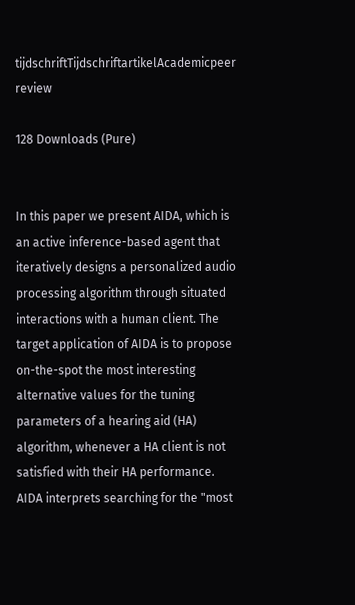tijdschriftTijdschriftartikelAcademicpeer review

128 Downloads (Pure)


In this paper we present AIDA, which is an active inference-based agent that iteratively designs a personalized audio processing algorithm through situated interactions with a human client. The target application of AIDA is to propose on-the-spot the most interesting alternative values for the tuning parameters of a hearing aid (HA) algorithm, whenever a HA client is not satisfied with their HA performance. AIDA interprets searching for the "most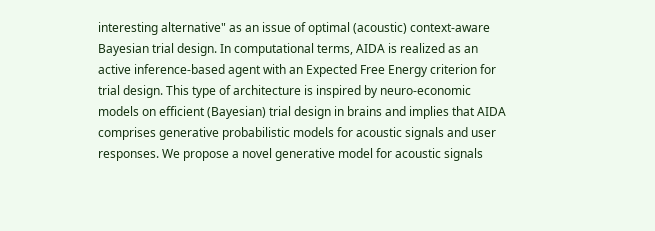interesting alternative" as an issue of optimal (acoustic) context-aware Bayesian trial design. In computational terms, AIDA is realized as an active inference-based agent with an Expected Free Energy criterion for trial design. This type of architecture is inspired by neuro-economic models on efficient (Bayesian) trial design in brains and implies that AIDA comprises generative probabilistic models for acoustic signals and user responses. We propose a novel generative model for acoustic signals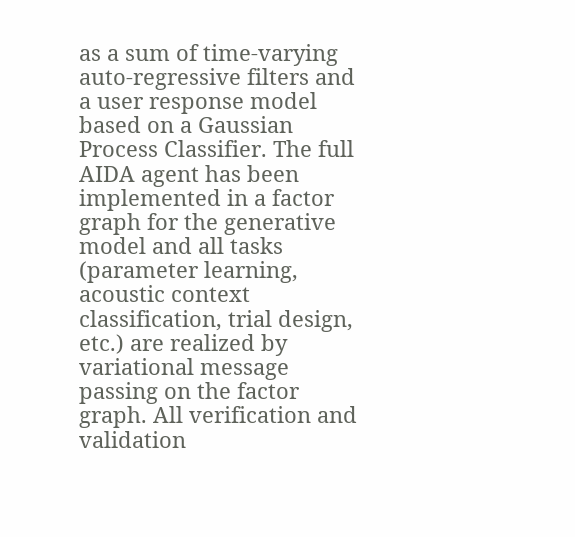as a sum of time-varying auto-regressive filters and a user response model based on a Gaussian Process Classifier. The full AIDA agent has been implemented in a factor graph for the generative model and all tasks (parameter learning, acoustic context classification, trial design, etc.) are realized by variational message passing on the factor graph. All verification and validation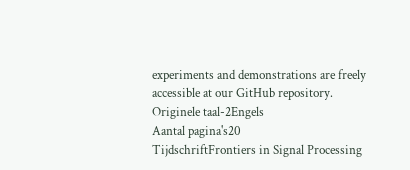experiments and demonstrations are freely accessible at our GitHub repository.
Originele taal-2Engels
Aantal pagina's20
TijdschriftFrontiers in Signal Processing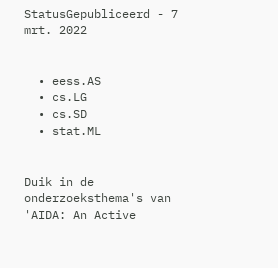StatusGepubliceerd - 7 mrt. 2022


  • eess.AS
  • cs.LG
  • cs.SD
  • stat.ML


Duik in de onderzoeksthema's van 'AIDA: An Active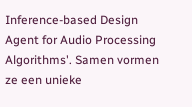Inference-based Design Agent for Audio Processing Algorithms'. Samen vormen ze een unieke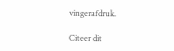vingerafdruk.

Citeer dit